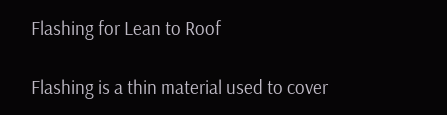Flashing for Lean to Roof

Flashing is a thin material used to cover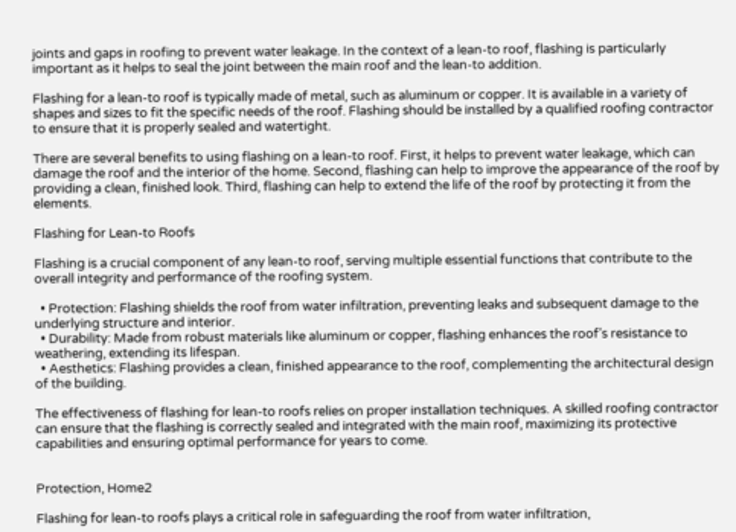joints and gaps in roofing to prevent water leakage. In the context of a lean-to roof, flashing is particularly important as it helps to seal the joint between the main roof and the lean-to addition.

Flashing for a lean-to roof is typically made of metal, such as aluminum or copper. It is available in a variety of shapes and sizes to fit the specific needs of the roof. Flashing should be installed by a qualified roofing contractor to ensure that it is properly sealed and watertight.

There are several benefits to using flashing on a lean-to roof. First, it helps to prevent water leakage, which can damage the roof and the interior of the home. Second, flashing can help to improve the appearance of the roof by providing a clean, finished look. Third, flashing can help to extend the life of the roof by protecting it from the elements.

Flashing for Lean-to Roofs

Flashing is a crucial component of any lean-to roof, serving multiple essential functions that contribute to the overall integrity and performance of the roofing system.

  • Protection: Flashing shields the roof from water infiltration, preventing leaks and subsequent damage to the underlying structure and interior.
  • Durability: Made from robust materials like aluminum or copper, flashing enhances the roof’s resistance to weathering, extending its lifespan.
  • Aesthetics: Flashing provides a clean, finished appearance to the roof, complementing the architectural design of the building.

The effectiveness of flashing for lean-to roofs relies on proper installation techniques. A skilled roofing contractor can ensure that the flashing is correctly sealed and integrated with the main roof, maximizing its protective capabilities and ensuring optimal performance for years to come.


Protection, Home2

Flashing for lean-to roofs plays a critical role in safeguarding the roof from water infiltration,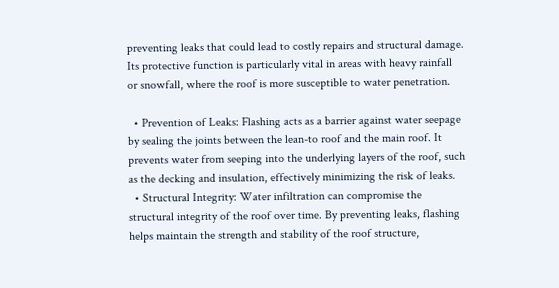preventing leaks that could lead to costly repairs and structural damage. Its protective function is particularly vital in areas with heavy rainfall or snowfall, where the roof is more susceptible to water penetration.

  • Prevention of Leaks: Flashing acts as a barrier against water seepage by sealing the joints between the lean-to roof and the main roof. It prevents water from seeping into the underlying layers of the roof, such as the decking and insulation, effectively minimizing the risk of leaks.
  • Structural Integrity: Water infiltration can compromise the structural integrity of the roof over time. By preventing leaks, flashing helps maintain the strength and stability of the roof structure,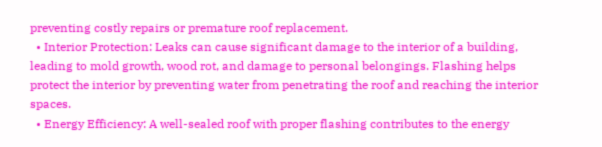preventing costly repairs or premature roof replacement.
  • Interior Protection: Leaks can cause significant damage to the interior of a building, leading to mold growth, wood rot, and damage to personal belongings. Flashing helps protect the interior by preventing water from penetrating the roof and reaching the interior spaces.
  • Energy Efficiency: A well-sealed roof with proper flashing contributes to the energy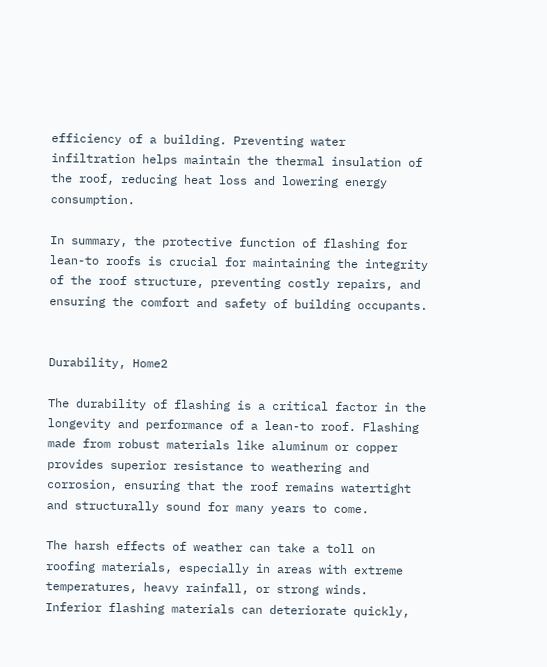efficiency of a building. Preventing water infiltration helps maintain the thermal insulation of the roof, reducing heat loss and lowering energy consumption.

In summary, the protective function of flashing for lean-to roofs is crucial for maintaining the integrity of the roof structure, preventing costly repairs, and ensuring the comfort and safety of building occupants.


Durability, Home2

The durability of flashing is a critical factor in the longevity and performance of a lean-to roof. Flashing made from robust materials like aluminum or copper provides superior resistance to weathering and corrosion, ensuring that the roof remains watertight and structurally sound for many years to come.

The harsh effects of weather can take a toll on roofing materials, especially in areas with extreme temperatures, heavy rainfall, or strong winds. Inferior flashing materials can deteriorate quickly,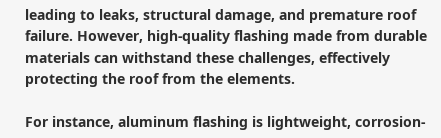leading to leaks, structural damage, and premature roof failure. However, high-quality flashing made from durable materials can withstand these challenges, effectively protecting the roof from the elements.

For instance, aluminum flashing is lightweight, corrosion-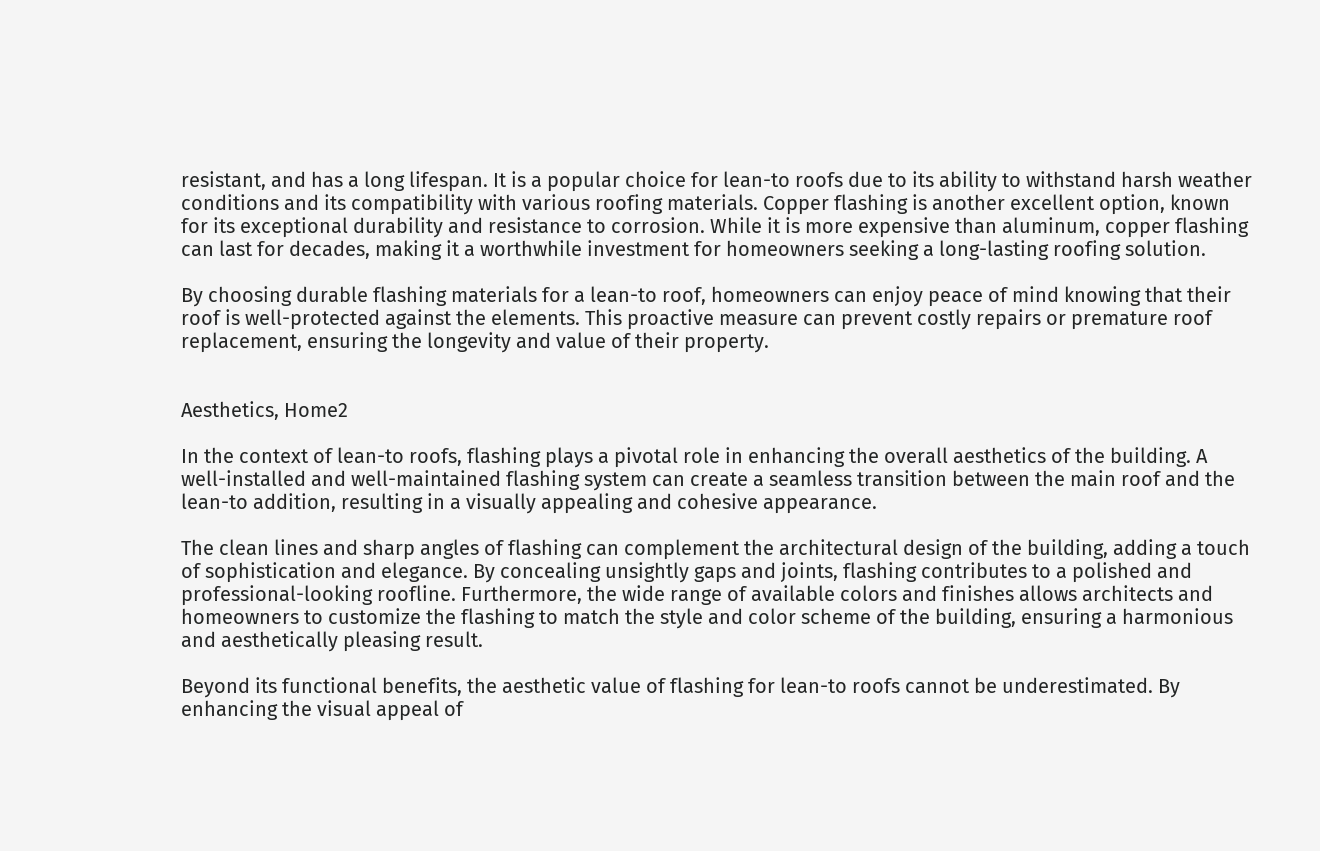resistant, and has a long lifespan. It is a popular choice for lean-to roofs due to its ability to withstand harsh weather conditions and its compatibility with various roofing materials. Copper flashing is another excellent option, known for its exceptional durability and resistance to corrosion. While it is more expensive than aluminum, copper flashing can last for decades, making it a worthwhile investment for homeowners seeking a long-lasting roofing solution.

By choosing durable flashing materials for a lean-to roof, homeowners can enjoy peace of mind knowing that their roof is well-protected against the elements. This proactive measure can prevent costly repairs or premature roof replacement, ensuring the longevity and value of their property.


Aesthetics, Home2

In the context of lean-to roofs, flashing plays a pivotal role in enhancing the overall aesthetics of the building. A well-installed and well-maintained flashing system can create a seamless transition between the main roof and the lean-to addition, resulting in a visually appealing and cohesive appearance.

The clean lines and sharp angles of flashing can complement the architectural design of the building, adding a touch of sophistication and elegance. By concealing unsightly gaps and joints, flashing contributes to a polished and professional-looking roofline. Furthermore, the wide range of available colors and finishes allows architects and homeowners to customize the flashing to match the style and color scheme of the building, ensuring a harmonious and aesthetically pleasing result.

Beyond its functional benefits, the aesthetic value of flashing for lean-to roofs cannot be underestimated. By enhancing the visual appeal of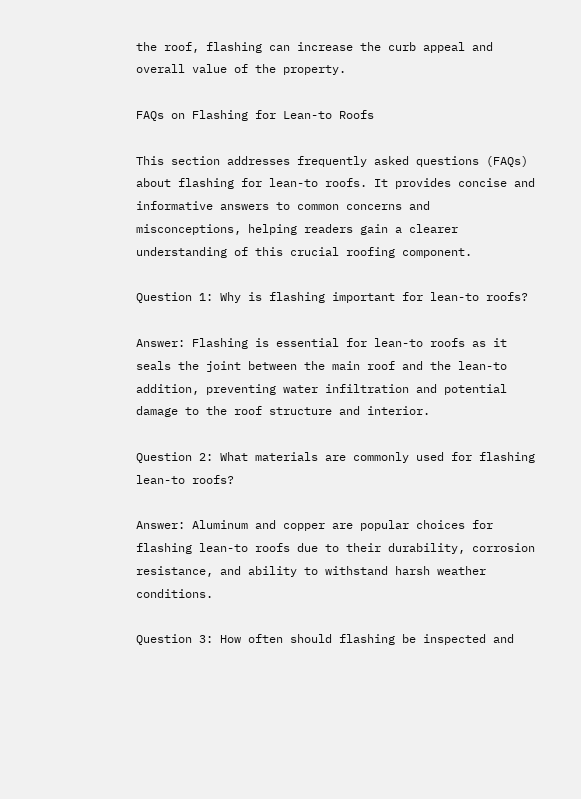the roof, flashing can increase the curb appeal and overall value of the property.

FAQs on Flashing for Lean-to Roofs

This section addresses frequently asked questions (FAQs) about flashing for lean-to roofs. It provides concise and informative answers to common concerns and misconceptions, helping readers gain a clearer understanding of this crucial roofing component.

Question 1: Why is flashing important for lean-to roofs?

Answer: Flashing is essential for lean-to roofs as it seals the joint between the main roof and the lean-to addition, preventing water infiltration and potential damage to the roof structure and interior.

Question 2: What materials are commonly used for flashing lean-to roofs?

Answer: Aluminum and copper are popular choices for flashing lean-to roofs due to their durability, corrosion resistance, and ability to withstand harsh weather conditions.

Question 3: How often should flashing be inspected and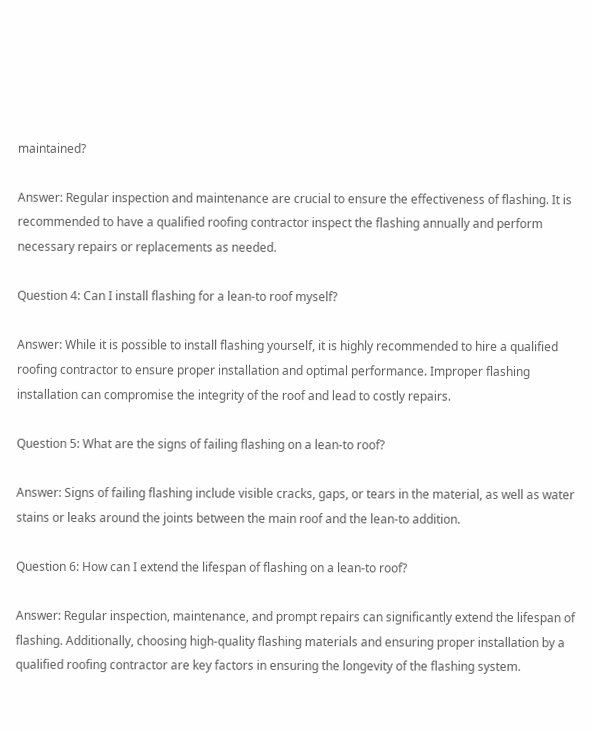maintained?

Answer: Regular inspection and maintenance are crucial to ensure the effectiveness of flashing. It is recommended to have a qualified roofing contractor inspect the flashing annually and perform necessary repairs or replacements as needed.

Question 4: Can I install flashing for a lean-to roof myself?

Answer: While it is possible to install flashing yourself, it is highly recommended to hire a qualified roofing contractor to ensure proper installation and optimal performance. Improper flashing installation can compromise the integrity of the roof and lead to costly repairs.

Question 5: What are the signs of failing flashing on a lean-to roof?

Answer: Signs of failing flashing include visible cracks, gaps, or tears in the material, as well as water stains or leaks around the joints between the main roof and the lean-to addition.

Question 6: How can I extend the lifespan of flashing on a lean-to roof?

Answer: Regular inspection, maintenance, and prompt repairs can significantly extend the lifespan of flashing. Additionally, choosing high-quality flashing materials and ensuring proper installation by a qualified roofing contractor are key factors in ensuring the longevity of the flashing system.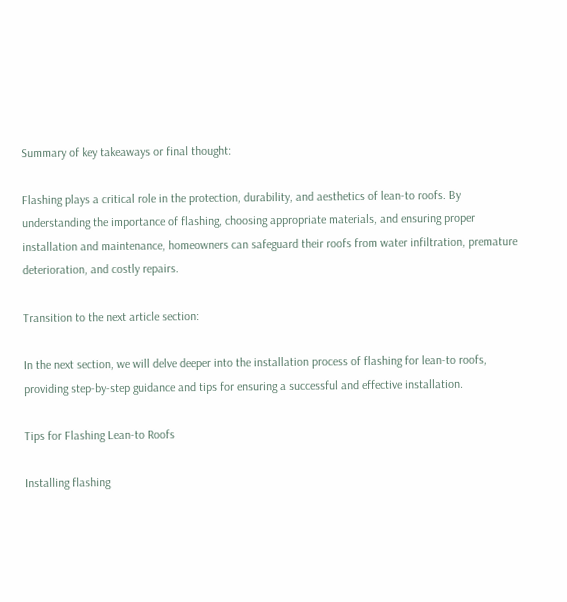Summary of key takeaways or final thought:

Flashing plays a critical role in the protection, durability, and aesthetics of lean-to roofs. By understanding the importance of flashing, choosing appropriate materials, and ensuring proper installation and maintenance, homeowners can safeguard their roofs from water infiltration, premature deterioration, and costly repairs.

Transition to the next article section:

In the next section, we will delve deeper into the installation process of flashing for lean-to roofs, providing step-by-step guidance and tips for ensuring a successful and effective installation.

Tips for Flashing Lean-to Roofs

Installing flashing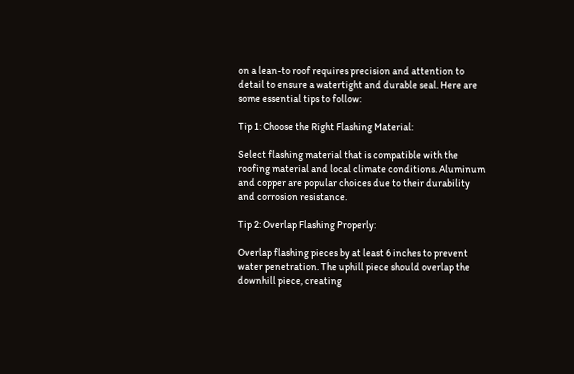on a lean-to roof requires precision and attention to detail to ensure a watertight and durable seal. Here are some essential tips to follow:

Tip 1: Choose the Right Flashing Material:

Select flashing material that is compatible with the roofing material and local climate conditions. Aluminum and copper are popular choices due to their durability and corrosion resistance.

Tip 2: Overlap Flashing Properly:

Overlap flashing pieces by at least 6 inches to prevent water penetration. The uphill piece should overlap the downhill piece, creating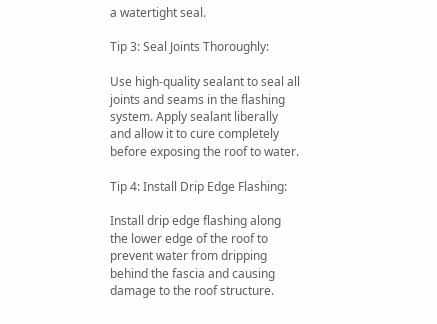a watertight seal.

Tip 3: Seal Joints Thoroughly:

Use high-quality sealant to seal all joints and seams in the flashing system. Apply sealant liberally and allow it to cure completely before exposing the roof to water.

Tip 4: Install Drip Edge Flashing:

Install drip edge flashing along the lower edge of the roof to prevent water from dripping behind the fascia and causing damage to the roof structure.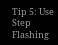Tip 5: Use Step Flashing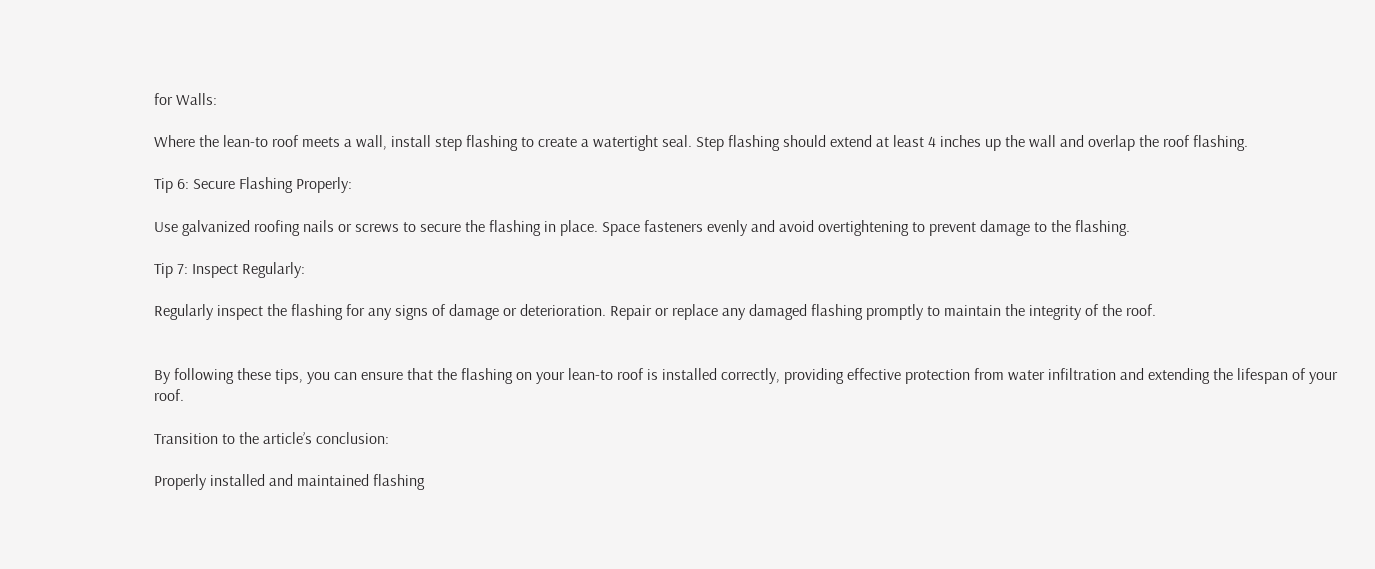for Walls:

Where the lean-to roof meets a wall, install step flashing to create a watertight seal. Step flashing should extend at least 4 inches up the wall and overlap the roof flashing.

Tip 6: Secure Flashing Properly:

Use galvanized roofing nails or screws to secure the flashing in place. Space fasteners evenly and avoid overtightening to prevent damage to the flashing.

Tip 7: Inspect Regularly:

Regularly inspect the flashing for any signs of damage or deterioration. Repair or replace any damaged flashing promptly to maintain the integrity of the roof.


By following these tips, you can ensure that the flashing on your lean-to roof is installed correctly, providing effective protection from water infiltration and extending the lifespan of your roof.

Transition to the article’s conclusion:

Properly installed and maintained flashing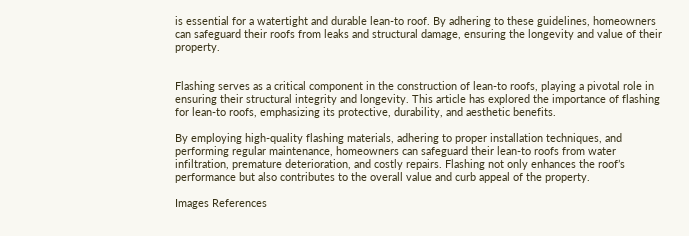is essential for a watertight and durable lean-to roof. By adhering to these guidelines, homeowners can safeguard their roofs from leaks and structural damage, ensuring the longevity and value of their property.


Flashing serves as a critical component in the construction of lean-to roofs, playing a pivotal role in ensuring their structural integrity and longevity. This article has explored the importance of flashing for lean-to roofs, emphasizing its protective, durability, and aesthetic benefits.

By employing high-quality flashing materials, adhering to proper installation techniques, and performing regular maintenance, homeowners can safeguard their lean-to roofs from water infiltration, premature deterioration, and costly repairs. Flashing not only enhances the roof’s performance but also contributes to the overall value and curb appeal of the property.

Images References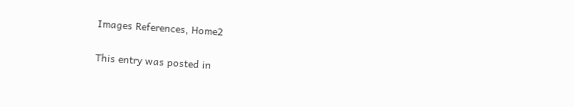Images References, Home2

This entry was posted in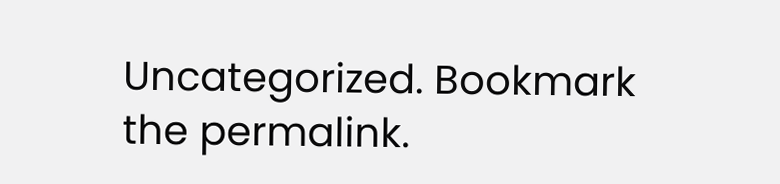Uncategorized. Bookmark the permalink.